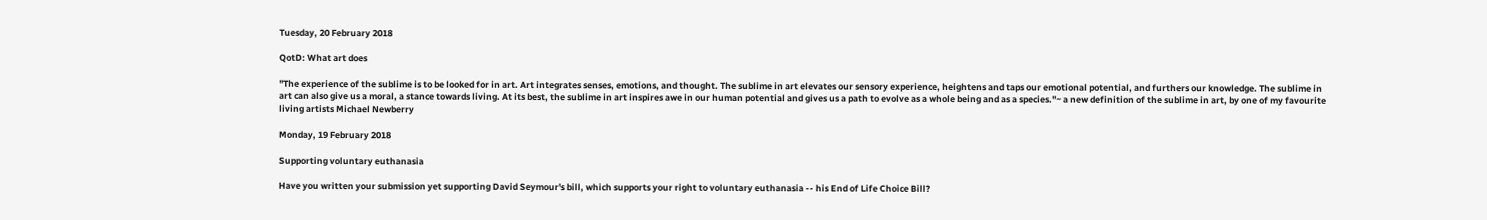Tuesday, 20 February 2018

QotD: What art does

"The experience of the sublime is to be looked for in art. Art integrates senses, emotions, and thought. The sublime in art elevates our sensory experience, heightens and taps our emotional potential, and furthers our knowledge. The sublime in art can also give us a moral, a stance towards living. At its best, the sublime in art inspires awe in our human potential and gives us a path to evolve as a whole being and as a species."~ a new definition of the sublime in art, by one of my favourite living artists Michael Newberry

Monday, 19 February 2018

Supporting voluntary euthanasia

Have you written your submission yet supporting David Seymour's bill, which supports your right to voluntary euthanasia -- his End of Life Choice Bill?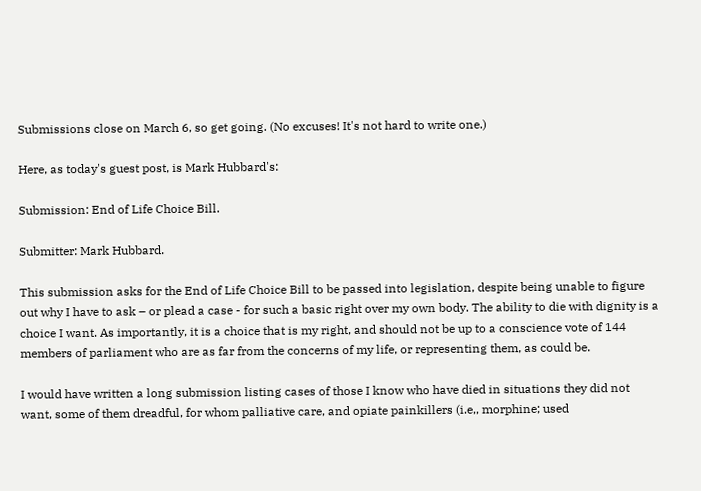Submissions close on March 6, so get going. (No excuses! It's not hard to write one.)

Here, as today's guest post, is Mark Hubbard's:

Submission: End of Life Choice Bill.

Submitter: Mark Hubbard.

This submission asks for the End of Life Choice Bill to be passed into legislation, despite being unable to figure out why I have to ask – or plead a case - for such a basic right over my own body. The ability to die with dignity is a choice I want. As importantly, it is a choice that is my right, and should not be up to a conscience vote of 144 members of parliament who are as far from the concerns of my life, or representing them, as could be.

I would have written a long submission listing cases of those I know who have died in situations they did not want, some of them dreadful, for whom palliative care, and opiate painkillers (i.e,, morphine; used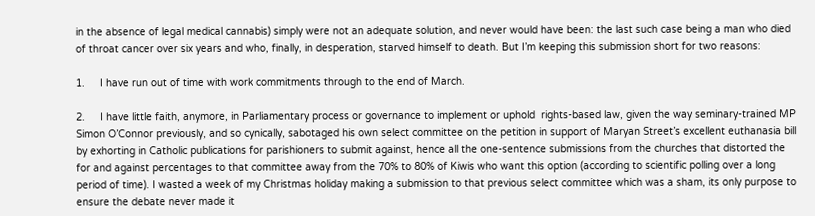in the absence of legal medical cannabis) simply were not an adequate solution, and never would have been: the last such case being a man who died of throat cancer over six years and who, finally, in desperation, starved himself to death. But I’m keeping this submission short for two reasons:

1.     I have run out of time with work commitments through to the end of March.

2.     I have little faith, anymore, in Parliamentary process or governance to implement or uphold  rights-based law, given the way seminary-trained MP Simon O’Connor previously, and so cynically, sabotaged his own select committee on the petition in support of Maryan Street’s excellent euthanasia bill by exhorting in Catholic publications for parishioners to submit against, hence all the one-sentence submissions from the churches that distorted the for and against percentages to that committee away from the 70% to 80% of Kiwis who want this option (according to scientific polling over a long period of time). I wasted a week of my Christmas holiday making a submission to that previous select committee which was a sham, its only purpose to ensure the debate never made it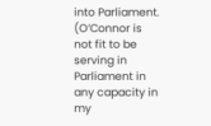into Parliament. (O’Connor is not fit to be serving in Parliament in any capacity in my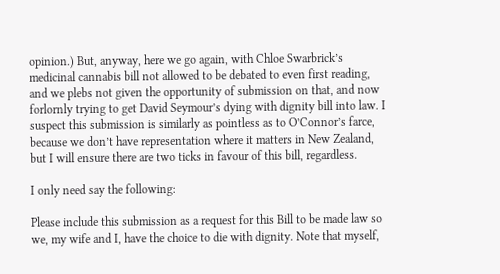opinion.) But, anyway, here we go again, with Chloe Swarbrick’s medicinal cannabis bill not allowed to be debated to even first reading, and we plebs not given the opportunity of submission on that, and now forlornly trying to get David Seymour’s dying with dignity bill into law. I suspect this submission is similarly as pointless as to O’Connor’s farce, because we don’t have representation where it matters in New Zealand, but I will ensure there are two ticks in favour of this bill, regardless.

I only need say the following:

Please include this submission as a request for this Bill to be made law so we, my wife and I, have the choice to die with dignity. Note that myself,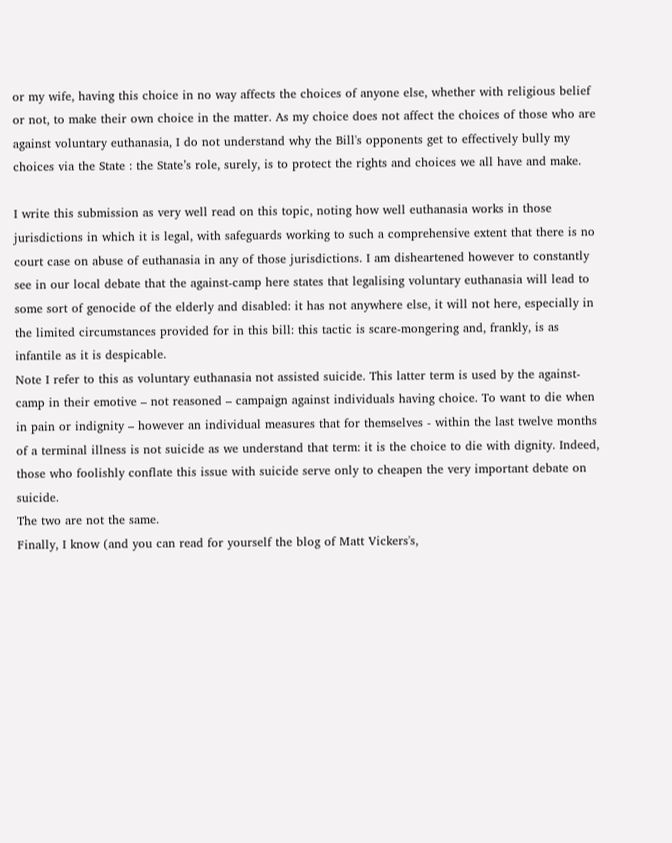or my wife, having this choice in no way affects the choices of anyone else, whether with religious belief or not, to make their own choice in the matter. As my choice does not affect the choices of those who are against voluntary euthanasia, I do not understand why the Bill's opponents get to effectively bully my choices via the State : the State’s role, surely, is to protect the rights and choices we all have and make.

I write this submission as very well read on this topic, noting how well euthanasia works in those jurisdictions in which it is legal, with safeguards working to such a comprehensive extent that there is no court case on abuse of euthanasia in any of those jurisdictions. I am disheartened however to constantly see in our local debate that the against-camp here states that legalising voluntary euthanasia will lead to some sort of genocide of the elderly and disabled: it has not anywhere else, it will not here, especially in the limited circumstances provided for in this bill: this tactic is scare-mongering and, frankly, is as infantile as it is despicable.
Note I refer to this as voluntary euthanasia not assisted suicide. This latter term is used by the against-camp in their emotive – not reasoned – campaign against individuals having choice. To want to die when in pain or indignity – however an individual measures that for themselves - within the last twelve months of a terminal illness is not suicide as we understand that term: it is the choice to die with dignity. Indeed, those who foolishly conflate this issue with suicide serve only to cheapen the very important debate on suicide.
The two are not the same.
Finally, I know (and you can read for yourself the blog of Matt Vickers's,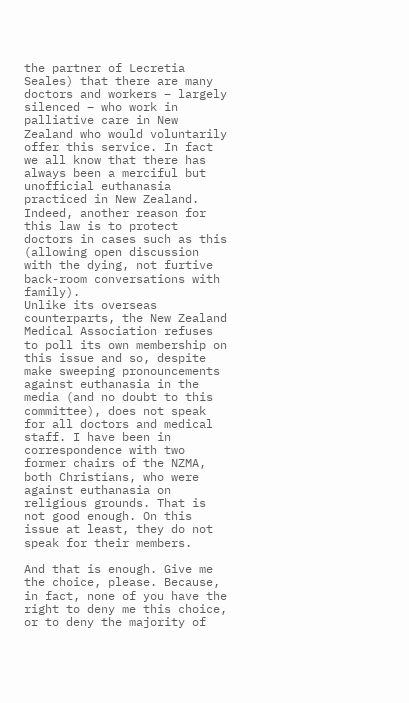the partner of Lecretia Seales) that there are many doctors and workers – largely silenced – who work in palliative care in New Zealand who would voluntarily offer this service. In fact we all know that there has always been a merciful but unofficial euthanasia practiced in New Zealand. Indeed, another reason for this law is to protect doctors in cases such as this (allowing open discussion with the dying, not furtive back-room conversations with family).
Unlike its overseas counterparts, the New Zealand Medical Association refuses to poll its own membership on this issue and so, despite make sweeping pronouncements against euthanasia in the media (and no doubt to this committee), does not speak for all doctors and medical staff. I have been in correspondence with two former chairs of the NZMA, both Christians, who were against euthanasia on religious grounds. That is not good enough. On this issue at least, they do not speak for their members.

And that is enough. Give me the choice, please. Because, in fact, none of you have the right to deny me this choice, or to deny the majority of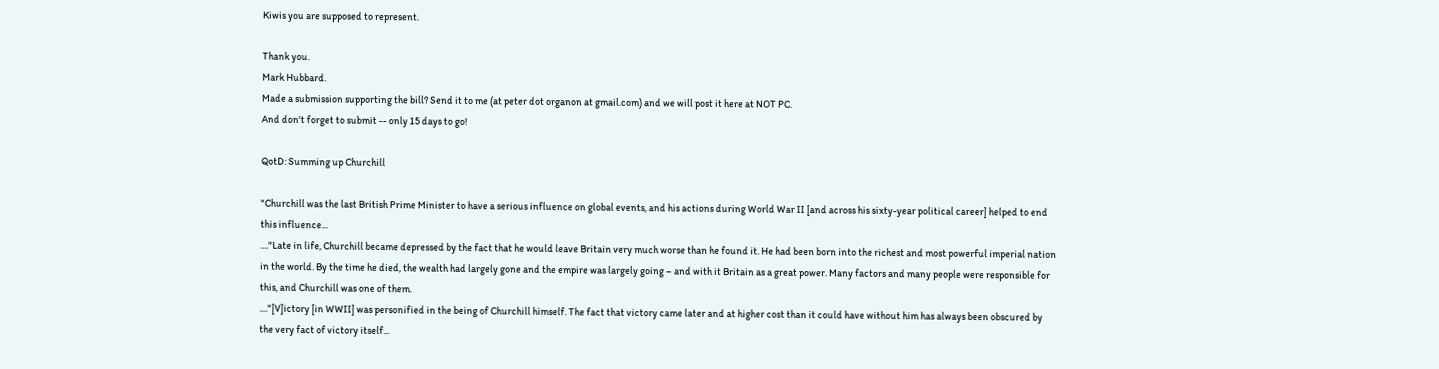Kiwis you are supposed to represent.

Thank you.
Mark Hubbard.
Made a submission supporting the bill? Send it to me (at peter dot organon at gmail.com) and we will post it here at NOT PC.
And don't forget to submit -- only 15 days to go!

QotD: Summing up Churchill

"Churchill was the last British Prime Minister to have a serious influence on global events, and his actions during World War II [and across his sixty-year political career] helped to end this influence...
...."Late in life, Churchill became depressed by the fact that he would leave Britain very much worse than he found it. He had been born into the richest and most powerful imperial nation in the world. By the time he died, the wealth had largely gone and the empire was largely going – and with it Britain as a great power. Many factors and many people were responsible for this, and Churchill was one of them.
...."[V]ictory [in WWII] was personified in the being of Churchill himself. The fact that victory came later and at higher cost than it could have without him has always been obscured by the very fact of victory itself...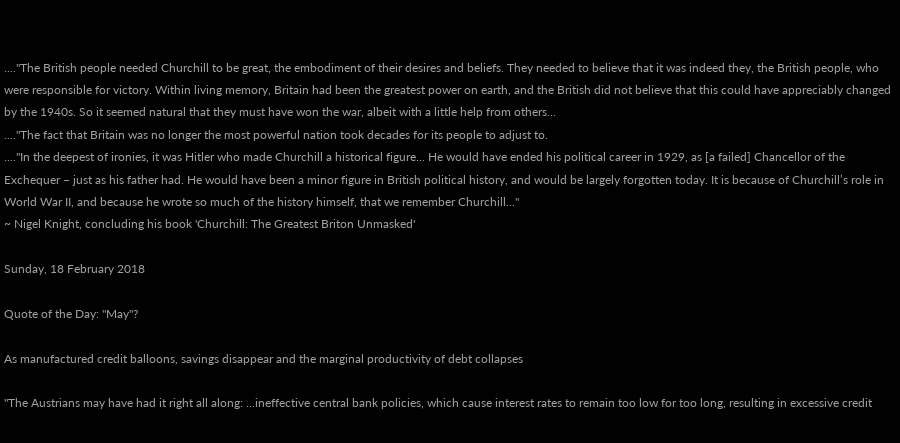...."The British people needed Churchill to be great, the embodiment of their desires and beliefs. They needed to believe that it was indeed they, the British people, who were responsible for victory. Within living memory, Britain had been the greatest power on earth, and the British did not believe that this could have appreciably changed by the 1940s. So it seemed natural that they must have won the war, albeit with a little help from others...
...."The fact that Britain was no longer the most powerful nation took decades for its people to adjust to.
...."In the deepest of ironies, it was Hitler who made Churchill a historical figure... He would have ended his political career in 1929, as [a failed] Chancellor of the Exchequer – just as his father had. He would have been a minor figure in British political history, and would be largely forgotten today. It is because of Churchill’s role in World War II, and because he wrote so much of the history himself, that we remember Churchill..."
~ Nigel Knight, concluding his book 'Churchill: The Greatest Briton Unmasked'

Sunday, 18 February 2018

Quote of the Day: "May"?

As manufactured credit balloons, savings disappear and the marginal productivity of debt collapses

"The Austrians may have had it right all along: ...ineffective central bank policies, which cause interest rates to remain too low for too long, resulting in excessive credit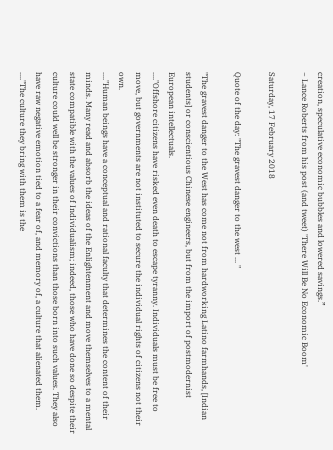creation, speculative economic bubbles and lowered savings.”
~ Lance Roberts from his post (and tweet) 'There Will Be No Economic Boom'

Saturday, 17 February 2018

Quote of the day: "The gravest danger to the west ... "

"The gravest danger to the West has come not from hardworking Latino farmhands, [Indian students] or conscientious Chinese engineers, but from the import of postmodernist European intellectuals.
...."Offshore citizens have risked even death to escape tyranny. Individuals must be free to move, but governments are not instituted to secure the individual rights of citizens not their own.
...."Human beings have a conceptual and rational faculty that determines the content of their minds. Many read and absorb the ideas of the Enlightenment and move themselves to a mental state compatible with the values of Individualism; indeed, those who have done so despite their culture could well be stronger in their convictions than those born into such values. They also have raw negative emotion tied to a fear of, and memory of, a culture that alienated them.
...."The culture they bring with them is the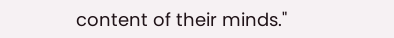content of their minds."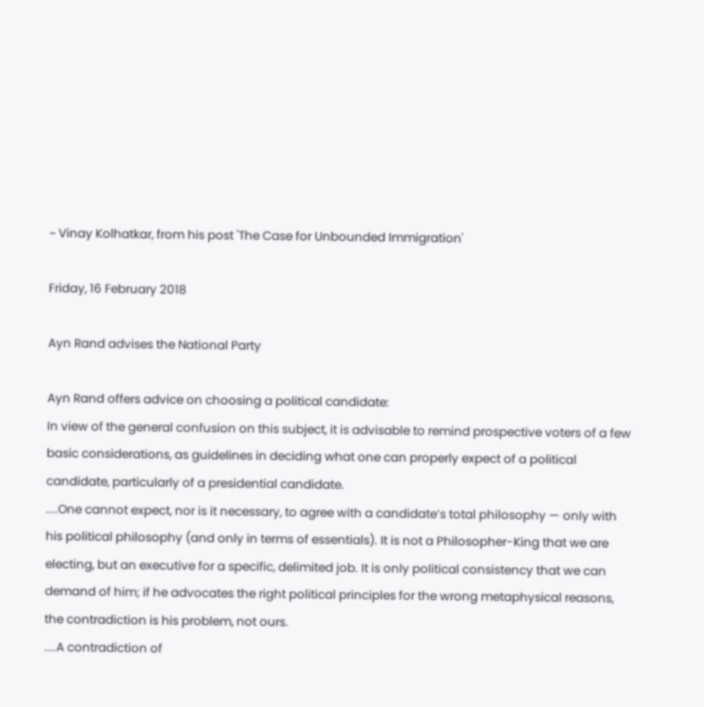~ Vinay Kolhatkar, from his post 'The Case for Unbounded Immigration'

Friday, 16 February 2018

Ayn Rand advises the National Party

Ayn Rand offers advice on choosing a political candidate:
In view of the general confusion on this subject, it is advisable to remind prospective voters of a few basic considerations, as guidelines in deciding what one can properly expect of a political candidate, particularly of a presidential candidate.
....One cannot expect, nor is it necessary, to agree with a candidate’s total philosophy — only with his political philosophy (and only in terms of essentials). It is not a Philosopher-King that we are electing, but an executive for a specific, delimited job. It is only political consistency that we can demand of him; if he advocates the right political principles for the wrong metaphysical reasons, the contradiction is his problem, not ours.
....A contradiction of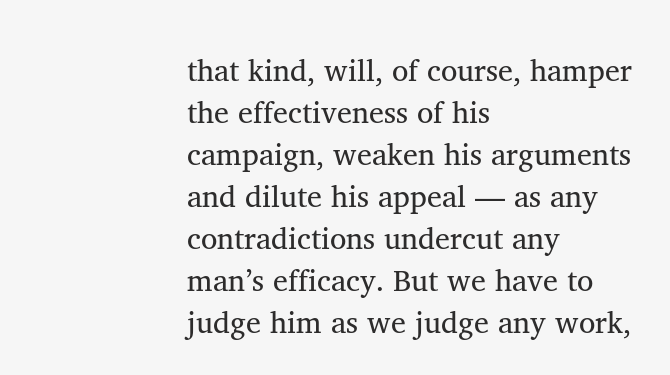that kind, will, of course, hamper the effectiveness of his campaign, weaken his arguments and dilute his appeal — as any contradictions undercut any man’s efficacy. But we have to judge him as we judge any work,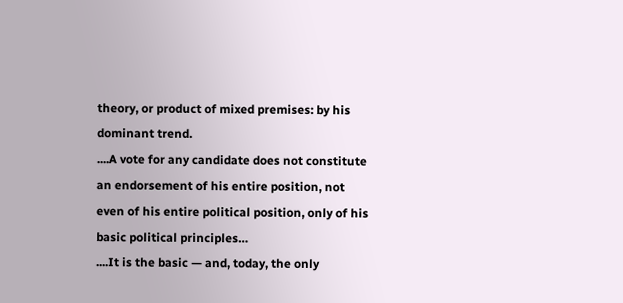theory, or product of mixed premises: by his dominant trend.
....A vote for any candidate does not constitute an endorsement of his entire position, not even of his entire political position, only of his basic political principles…
....It is the basic — and, today, the only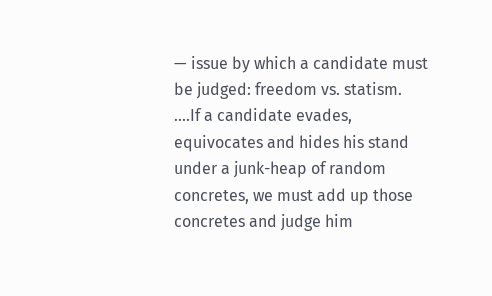— issue by which a candidate must be judged: freedom vs. statism.
....If a candidate evades, equivocates and hides his stand under a junk-heap of random concretes, we must add up those concretes and judge him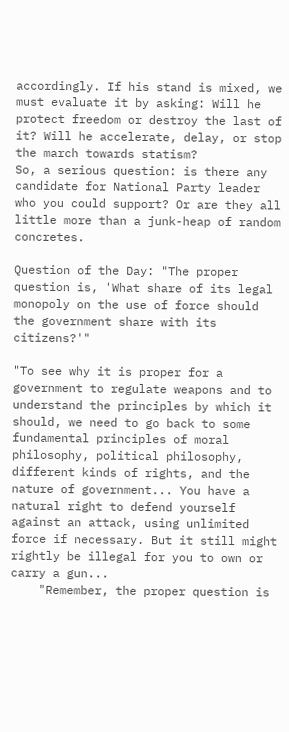accordingly. If his stand is mixed, we must evaluate it by asking: Will he protect freedom or destroy the last of it? Will he accelerate, delay, or stop the march towards statism?
So, a serious question: is there any candidate for National Party leader who you could support? Or are they all little more than a junk-heap of random concretes.

Question of the Day: "The proper question is, 'What share of its legal monopoly on the use of force should the government share with its citizens?'"

"To see why it is proper for a government to regulate weapons and to understand the principles by which it should, we need to go back to some fundamental principles of moral philosophy, political philosophy, different kinds of rights, and the nature of government... You have a natural right to defend yourself against an attack, using unlimited force if necessary. But it still might rightly be illegal for you to own or carry a gun...
    "Remember, the proper question is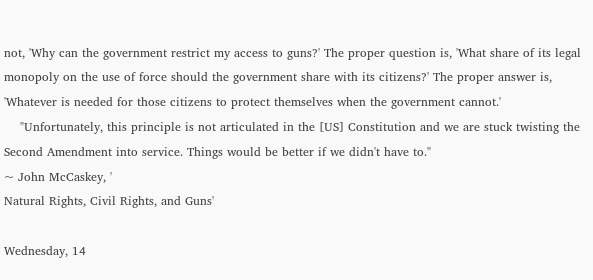not, 'Why can the government restrict my access to guns?' The proper question is, 'What share of its legal monopoly on the use of force should the government share with its citizens?' The proper answer is, 'Whatever is needed for those citizens to protect themselves when the government cannot.'
    "Unfortunately, this principle is not articulated in the [US] Constitution and we are stuck twisting the Second Amendment into service. Things would be better if we didn't have to."
~ John McCaskey, '
Natural Rights, Civil Rights, and Guns'

Wednesday, 14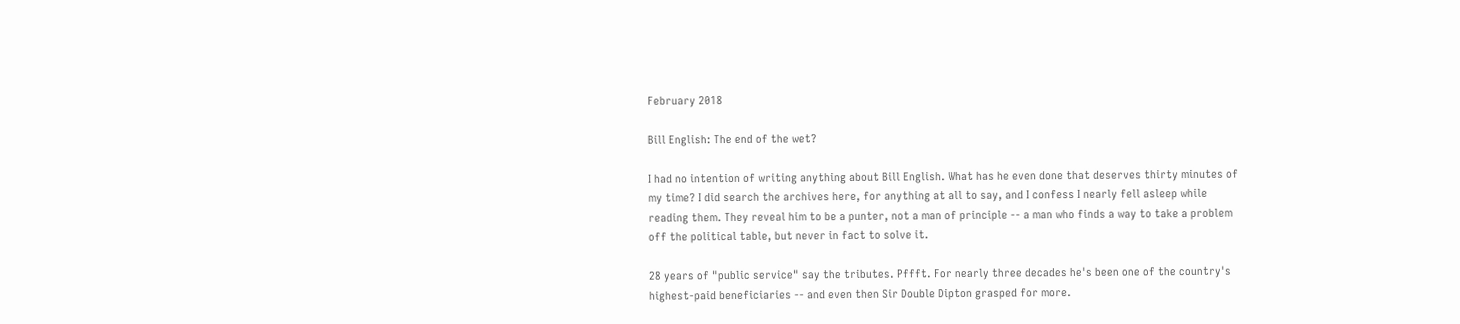February 2018

Bill English: The end of the wet?

I had no intention of writing anything about Bill English. What has he even done that deserves thirty minutes of my time? I did search the archives here, for anything at all to say, and I confess I nearly fell asleep while reading them. They reveal him to be a punter, not a man of principle -- a man who finds a way to take a problem off the political table, but never in fact to solve it.

28 years of "public service" say the tributes. Pffft. For nearly three decades he's been one of the country's highest-paid beneficiaries -- and even then Sir Double Dipton grasped for more.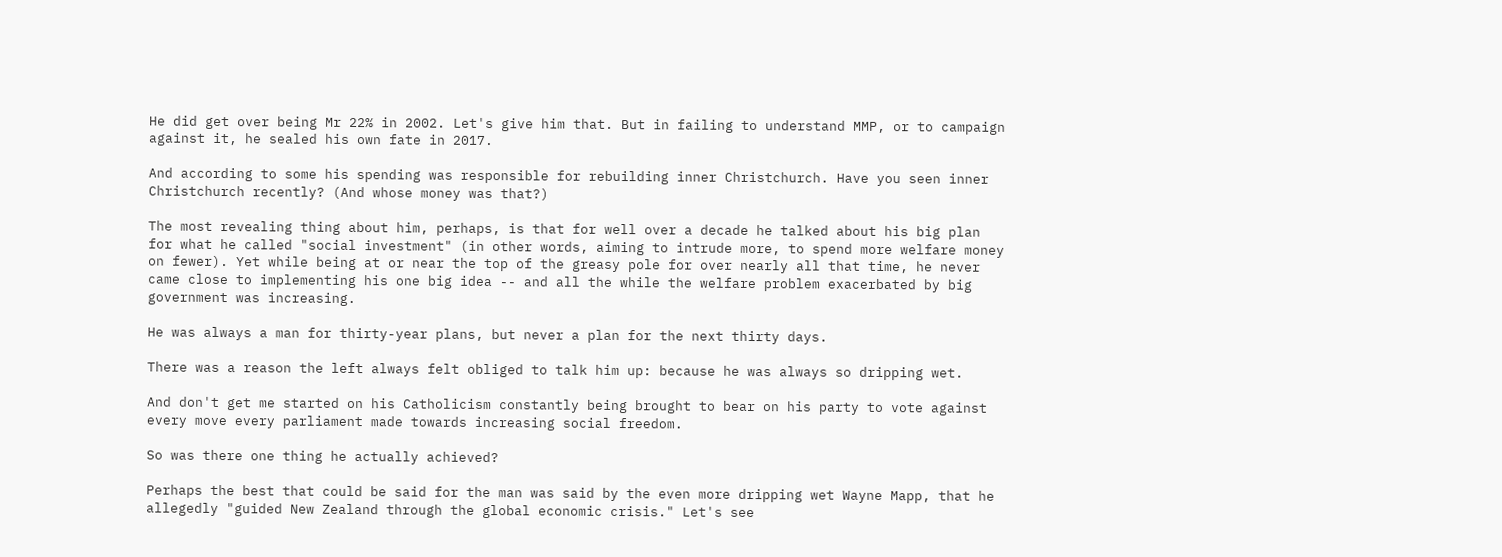He did get over being Mr 22% in 2002. Let's give him that. But in failing to understand MMP, or to campaign against it, he sealed his own fate in 2017.

And according to some his spending was responsible for rebuilding inner Christchurch. Have you seen inner Christchurch recently? (And whose money was that?)

The most revealing thing about him, perhaps, is that for well over a decade he talked about his big plan for what he called "social investment" (in other words, aiming to intrude more, to spend more welfare money on fewer). Yet while being at or near the top of the greasy pole for over nearly all that time, he never came close to implementing his one big idea -- and all the while the welfare problem exacerbated by big government was increasing.

He was always a man for thirty-year plans, but never a plan for the next thirty days.

There was a reason the left always felt obliged to talk him up: because he was always so dripping wet.

And don't get me started on his Catholicism constantly being brought to bear on his party to vote against every move every parliament made towards increasing social freedom.

So was there one thing he actually achieved?

Perhaps the best that could be said for the man was said by the even more dripping wet Wayne Mapp, that he allegedly "guided New Zealand through the global economic crisis." Let's see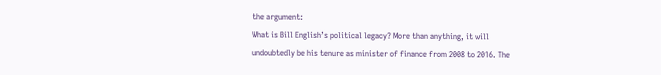the argument:
What is Bill English’s political legacy? More than anything, it will undoubtedly be his tenure as minister of finance from 2008 to 2016. The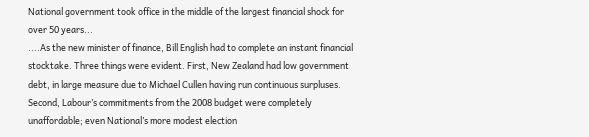National government took office in the middle of the largest financial shock for over 50 years...
....As the new minister of finance, Bill English had to complete an instant financial stocktake. Three things were evident. First, New Zealand had low government debt, in large measure due to Michael Cullen having run continuous surpluses. Second, Labour’s commitments from the 2008 budget were completely unaffordable; even National’s more modest election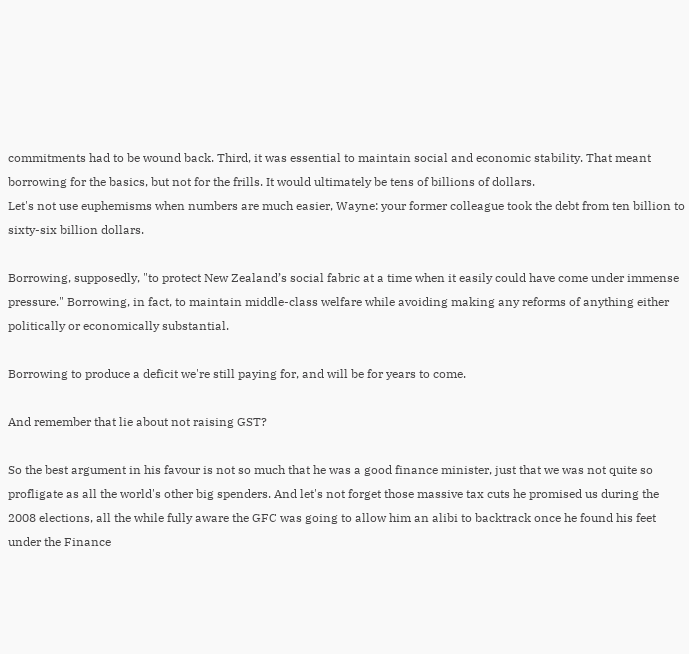commitments had to be wound back. Third, it was essential to maintain social and economic stability. That meant borrowing for the basics, but not for the frills. It would ultimately be tens of billions of dollars.
Let's not use euphemisms when numbers are much easier, Wayne: your former colleague took the debt from ten billion to sixty-six billion dollars.

Borrowing, supposedly, "to protect New Zealand’s social fabric at a time when it easily could have come under immense pressure." Borrowing, in fact, to maintain middle-class welfare while avoiding making any reforms of anything either politically or economically substantial.

Borrowing to produce a deficit we're still paying for, and will be for years to come.

And remember that lie about not raising GST?

So the best argument in his favour is not so much that he was a good finance minister, just that we was not quite so profligate as all the world's other big spenders. And let's not forget those massive tax cuts he promised us during the 2008 elections, all the while fully aware the GFC was going to allow him an alibi to backtrack once he found his feet under the Finance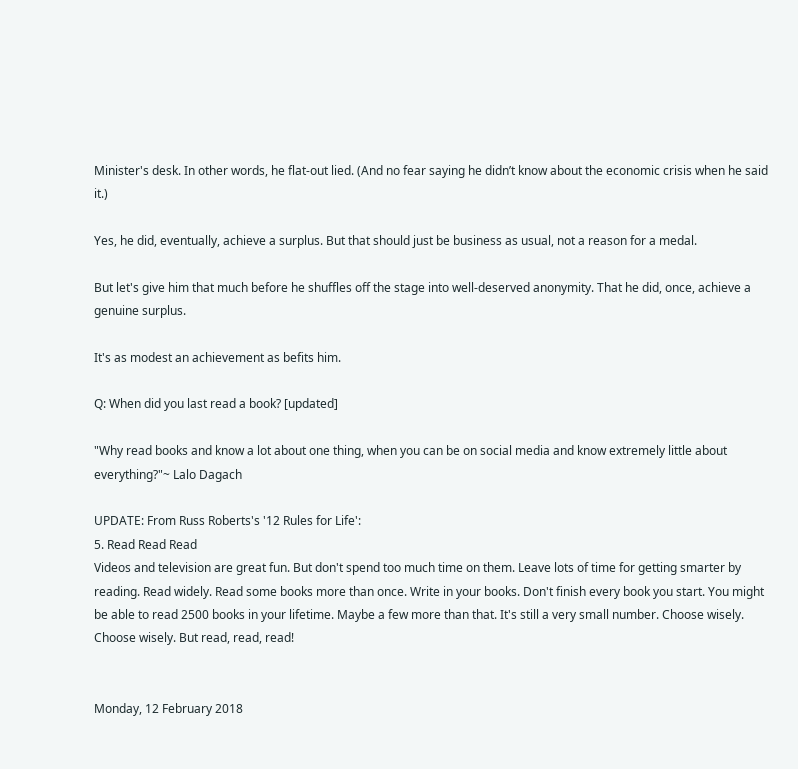Minister's desk. In other words, he flat-out lied. (And no fear saying he didn’t know about the economic crisis when he said it.)

Yes, he did, eventually, achieve a surplus. But that should just be business as usual, not a reason for a medal.

But let's give him that much before he shuffles off the stage into well-deserved anonymity. That he did, once, achieve a genuine surplus.

It's as modest an achievement as befits him.

Q: When did you last read a book? [updated]

"Why read books and know a lot about one thing, when you can be on social media and know extremely little about everything?"~ Lalo Dagach

UPDATE: From Russ Roberts's '12 Rules for Life':
5. Read Read Read
Videos and television are great fun. But don't spend too much time on them. Leave lots of time for getting smarter by reading. Read widely. Read some books more than once. Write in your books. Don't finish every book you start. You might be able to read 2500 books in your lifetime. Maybe a few more than that. It's still a very small number. Choose wisely.
Choose wisely. But read, read, read!


Monday, 12 February 2018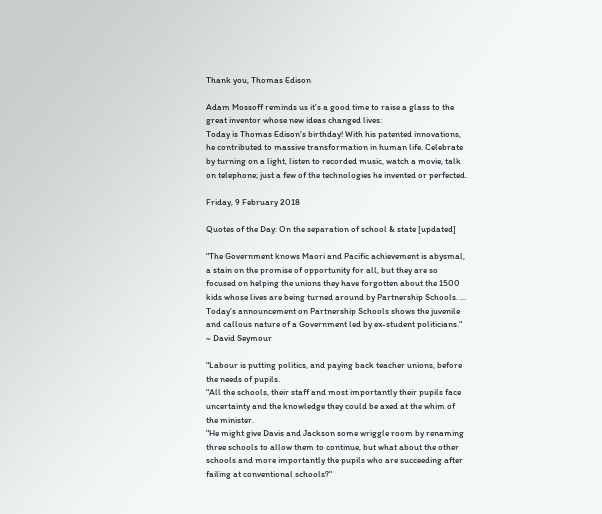Thank you, Thomas Edison

Adam Mossoff reminds us it's a good time to raise a glass to the great inventor whose new ideas changed lives:
Today is Thomas Edison's birthday! With his patented innovations, he contributed to massive transformation in human life. Celebrate by turning on a light, listen to recorded music, watch a movie, talk on telephone; just a few of the technologies he invented or perfected.

Friday, 9 February 2018

Quotes of the Day: On the separation of school & state [updated]

"The Government knows Maori and Pacific achievement is abysmal, a stain on the promise of opportunity for all, but they are so focused on helping the unions they have forgotten about the 1500 kids whose lives are being turned around by Partnership Schools. ... Today’s announcement on Partnership Schools shows the juvenile and callous nature of a Government led by ex-student politicians."
~ David Seymour

"Labour is putting politics, and paying back teacher unions, before the needs of pupils.
"All the schools, their staff and most importantly their pupils face uncertainty and the knowledge they could be axed at the whim of the minister.
"He might give Davis and Jackson some wriggle room by renaming three schools to allow them to continue, but what about the other schools and more importantly the pupils who are succeeding after failing at conventional schools?"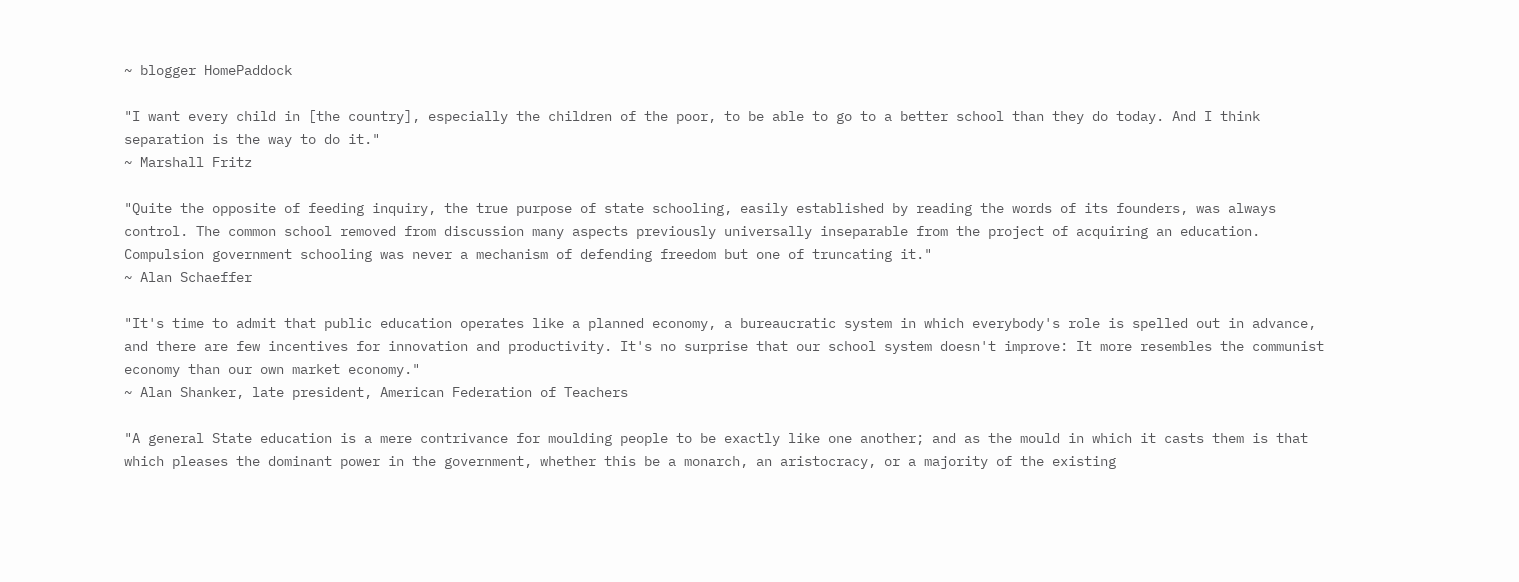~ blogger HomePaddock

"I want every child in [the country], especially the children of the poor, to be able to go to a better school than they do today. And I think separation is the way to do it."
~ Marshall Fritz

"Quite the opposite of feeding inquiry, the true purpose of state schooling, easily established by reading the words of its founders, was always control. The common school removed from discussion many aspects previously universally inseparable from the project of acquiring an education. Compulsion government schooling was never a mechanism of defending freedom but one of truncating it."
~ Alan Schaeffer

"It's time to admit that public education operates like a planned economy, a bureaucratic system in which everybody's role is spelled out in advance, and there are few incentives for innovation and productivity. It's no surprise that our school system doesn't improve: It more resembles the communist economy than our own market economy."
~ Alan Shanker, late president, American Federation of Teachers

"A general State education is a mere contrivance for moulding people to be exactly like one another; and as the mould in which it casts them is that which pleases the dominant power in the government, whether this be a monarch, an aristocracy, or a majority of the existing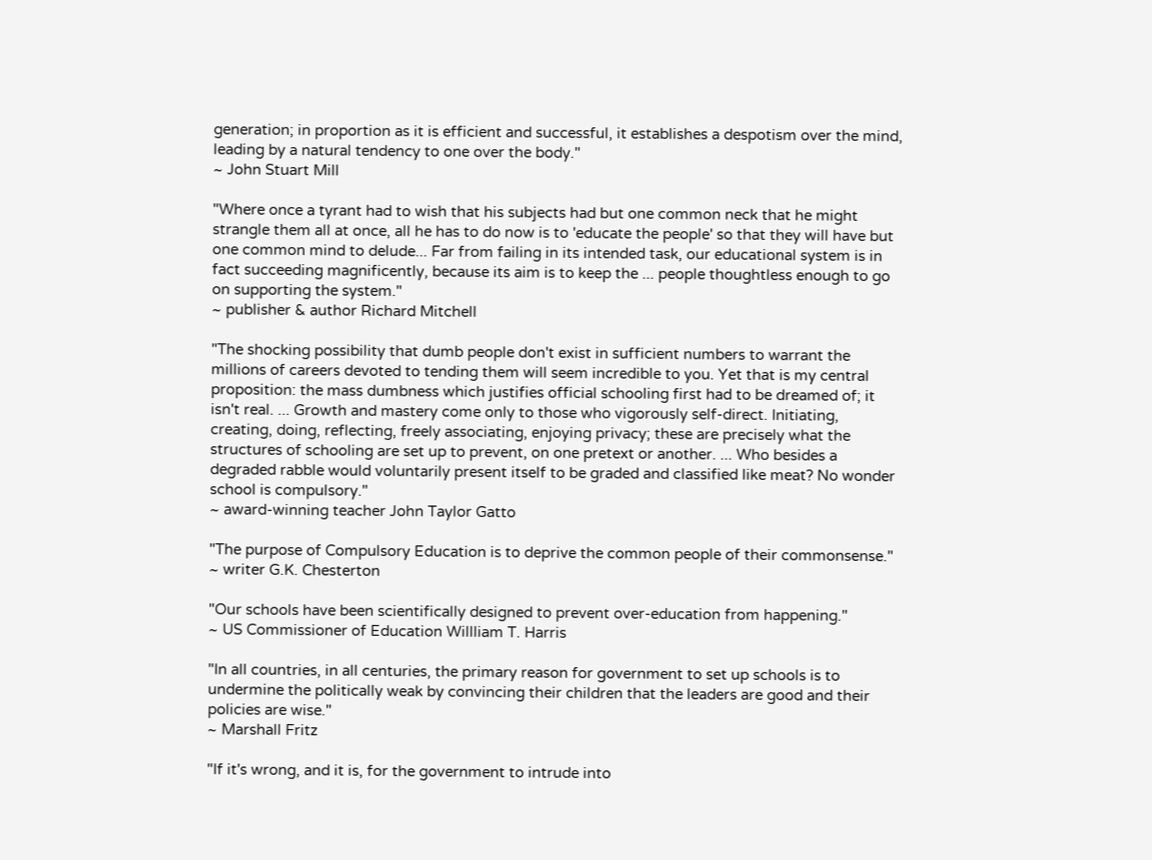generation; in proportion as it is efficient and successful, it establishes a despotism over the mind, leading by a natural tendency to one over the body."
~ John Stuart Mill

"Where once a tyrant had to wish that his subjects had but one common neck that he might strangle them all at once, all he has to do now is to 'educate the people' so that they will have but one common mind to delude... Far from failing in its intended task, our educational system is in fact succeeding magnificently, because its aim is to keep the ... people thoughtless enough to go on supporting the system."
~ publisher & author Richard Mitchell

"The shocking possibility that dumb people don't exist in sufficient numbers to warrant the millions of careers devoted to tending them will seem incredible to you. Yet that is my central proposition: the mass dumbness which justifies official schooling first had to be dreamed of; it isn't real. ... Growth and mastery come only to those who vigorously self-direct. Initiating, creating, doing, reflecting, freely associating, enjoying privacy; these are precisely what the structures of schooling are set up to prevent, on one pretext or another. ... Who besides a degraded rabble would voluntarily present itself to be graded and classified like meat? No wonder school is compulsory."
~ award-winning teacher John Taylor Gatto

"The purpose of Compulsory Education is to deprive the common people of their commonsense."
~ writer G.K. Chesterton

"Our schools have been scientifically designed to prevent over-education from happening."
~ US Commissioner of Education Willliam T. Harris

"In all countries, in all centuries, the primary reason for government to set up schools is to undermine the politically weak by convincing their children that the leaders are good and their policies are wise."
~ Marshall Fritz

"If it's wrong, and it is, for the government to intrude into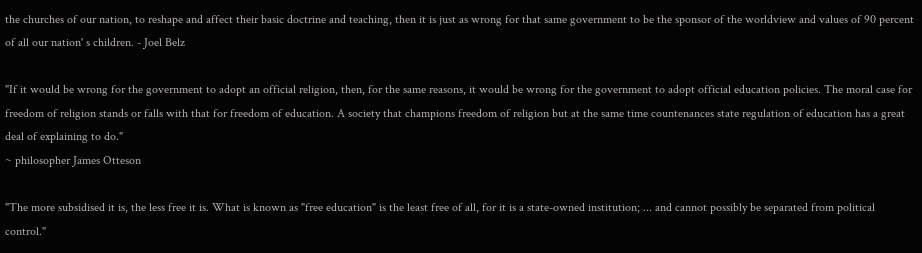the churches of our nation, to reshape and affect their basic doctrine and teaching, then it is just as wrong for that same government to be the sponsor of the worldview and values of 90 percent of all our nation' s children. - Joel Belz

"If it would be wrong for the government to adopt an official religion, then, for the same reasons, it would be wrong for the government to adopt official education policies. The moral case for freedom of religion stands or falls with that for freedom of education. A society that champions freedom of religion but at the same time countenances state regulation of education has a great deal of explaining to do."
~ philosopher James Otteson

"The more subsidised it is, the less free it is. What is known as "free education" is the least free of all, for it is a state-owned institution; ... and cannot possibly be separated from political control."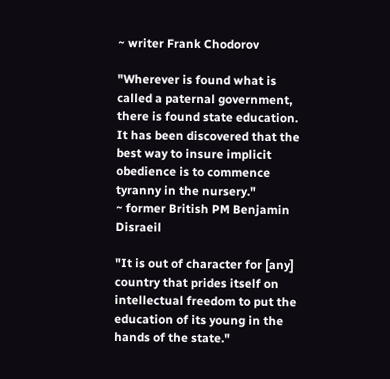~ writer Frank Chodorov

"Wherever is found what is called a paternal government, there is found state education. It has been discovered that the best way to insure implicit obedience is to commence tyranny in the nursery."
~ former British PM Benjamin Disraeil

"It is out of character for [any] country that prides itself on intellectual freedom to put the education of its young in the hands of the state."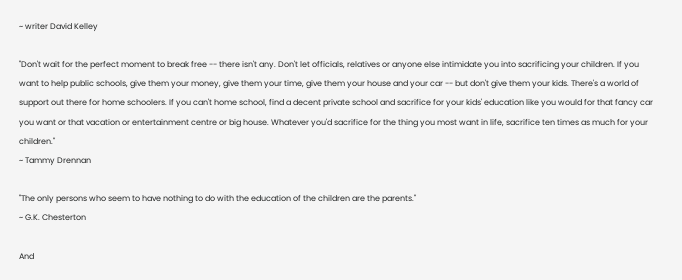~ writer David Kelley

"Don't wait for the perfect moment to break free -- there isn't any. Don't let officials, relatives or anyone else intimidate you into sacrificing your children. If you want to help public schools, give them your money, give them your time, give them your house and your car -- but don't give them your kids. There's a world of support out there for home schoolers. If you can't home school, find a decent private school and sacrifice for your kids' education like you would for that fancy car you want or that vacation or entertainment centre or big house. Whatever you'd sacrifice for the thing you most want in life, sacrifice ten times as much for your children."
~ Tammy Drennan

"The only persons who seem to have nothing to do with the education of the children are the parents."
~ G.K. Chesterton

And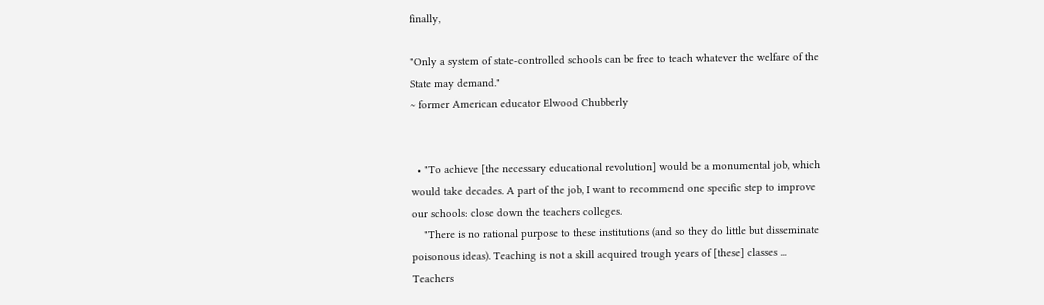finally,

"Only a system of state-controlled schools can be free to teach whatever the welfare of the State may demand."
~ former American educator Elwood Chubberly


  • "To achieve [the necessary educational revolution] would be a monumental job, which would take decades. A part of the job, I want to recommend one specific step to improve our schools: close down the teachers colleges.
    "There is no rational purpose to these institutions (and so they do little but disseminate poisonous ideas). Teaching is not a skill acquired trough years of [these] classes ... Teachers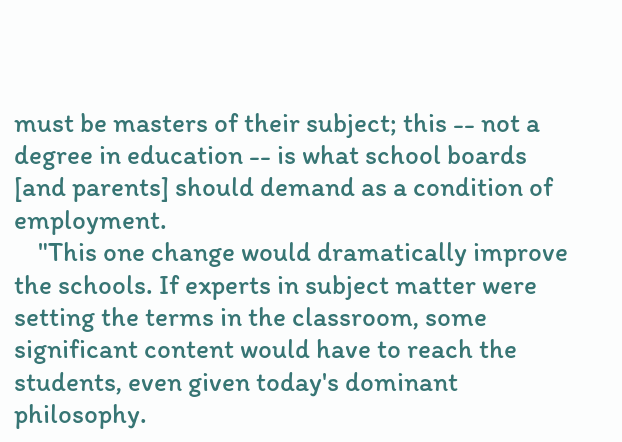must be masters of their subject; this -- not a degree in education -- is what school boards [and parents] should demand as a condition of employment.
    "This one change would dramatically improve the schools. If experts in subject matter were setting the terms in the classroom, some significant content would have to reach the students, even given today's dominant philosophy.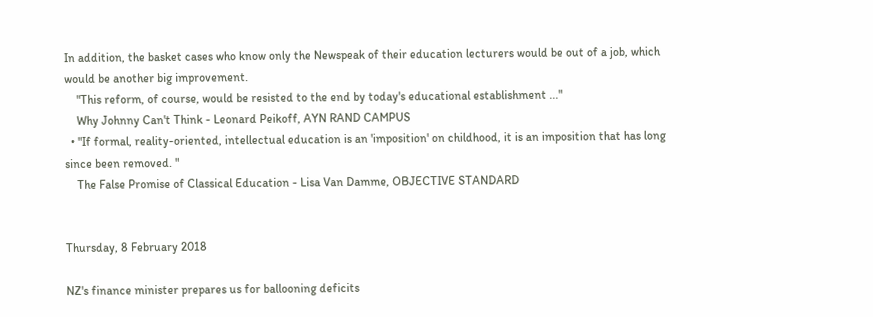In addition, the basket cases who know only the Newspeak of their education lecturers would be out of a job, which would be another big improvement.
    "This reform, of course, would be resisted to the end by today's educational establishment ..."
    Why Johnny Can't Think - Leonard Peikoff, AYN RAND CAMPUS
  • "If formal, reality-oriented, intellectual education is an 'imposition' on childhood, it is an imposition that has long since been removed. "
    The False Promise of Classical Education - Lisa Van Damme, OBJECTIVE STANDARD


Thursday, 8 February 2018

NZ's finance minister prepares us for ballooning deficits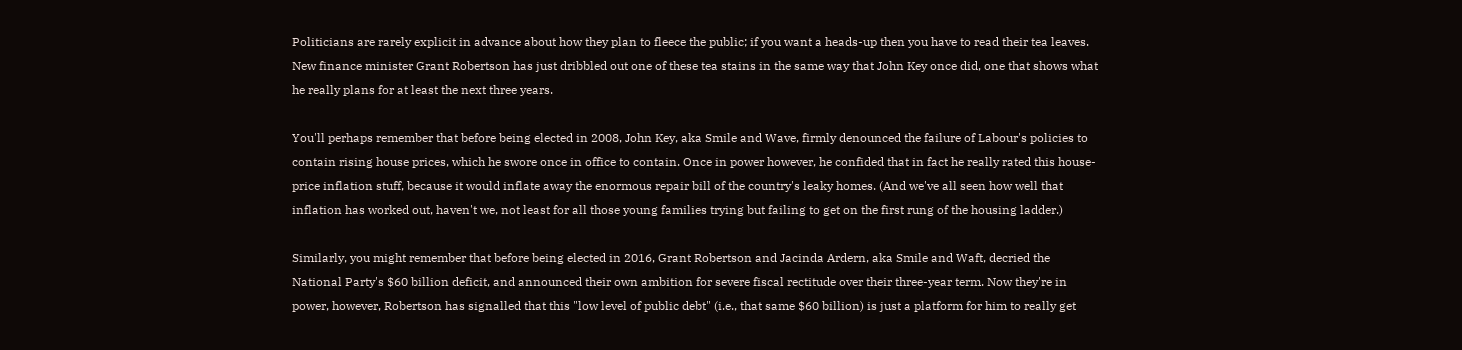Politicians are rarely explicit in advance about how they plan to fleece the public; if you want a heads-up then you have to read their tea leaves. New finance minister Grant Robertson has just dribbled out one of these tea stains in the same way that John Key once did, one that shows what he really plans for at least the next three years.

You'll perhaps remember that before being elected in 2008, John Key, aka Smile and Wave, firmly denounced the failure of Labour's policies to contain rising house prices, which he swore once in office to contain. Once in power however, he confided that in fact he really rated this house-price inflation stuff, because it would inflate away the enormous repair bill of the country's leaky homes. (And we've all seen how well that inflation has worked out, haven't we, not least for all those young families trying but failing to get on the first rung of the housing ladder.)

Similarly, you might remember that before being elected in 2016, Grant Robertson and Jacinda Ardern, aka Smile and Waft, decried the National Party's $60 billion deficit, and announced their own ambition for severe fiscal rectitude over their three-year term. Now they're in power, however, Robertson has signalled that this "low level of public debt" (i.e., that same $60 billion) is just a platform for him to really get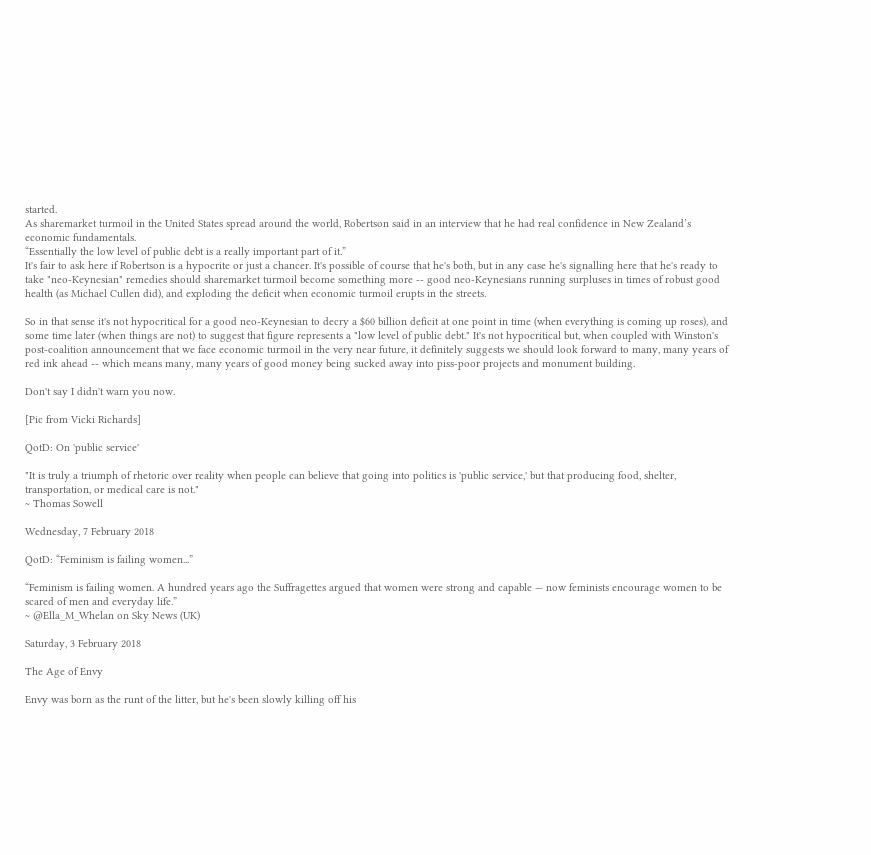started.
As sharemarket turmoil in the United States spread around the world, Robertson said in an interview that he had real confidence in New Zealand’s economic fundamentals.
“Essentially the low level of public debt is a really important part of it.”
It's fair to ask here if Robertson is a hypocrite or just a chancer. It's possible of course that he's both, but in any case he's signalling here that he's ready to take "neo-Keynesian" remedies should sharemarket turmoil become something more -- good neo-Keynesians running surpluses in times of robust good health (as Michael Cullen did), and exploding the deficit when economic turmoil erupts in the streets.

So in that sense it's not hypocritical for a good neo-Keynesian to decry a $60 billion deficit at one point in time (when everything is coming up roses), and some time later (when things are not) to suggest that figure represents a "low level of public debt." It's not hypocritical but, when coupled with Winston's post-coalition announcement that we face economic turmoil in the very near future, it definitely suggests we should look forward to many, many years of red ink ahead -- which means many, many years of good money being sucked away into piss-poor projects and monument building.

Don't say I didn't warn you now.

[Pic from Vicki Richards]

QotD: On 'public service'

"It is truly a triumph of rhetoric over reality when people can believe that going into politics is 'public service,' but that producing food, shelter, transportation, or medical care is not."
~ Thomas Sowell

Wednesday, 7 February 2018

QotD: “Feminism is failing women...”

“Feminism is failing women. A hundred years ago the Suffragettes argued that women were strong and capable — now feminists encourage women to be scared of men and everyday life.”
~ @Ella_M_Whelan on Sky News (UK)

Saturday, 3 February 2018

The Age of Envy

Envy was born as the runt of the litter, but he's been slowly killing off his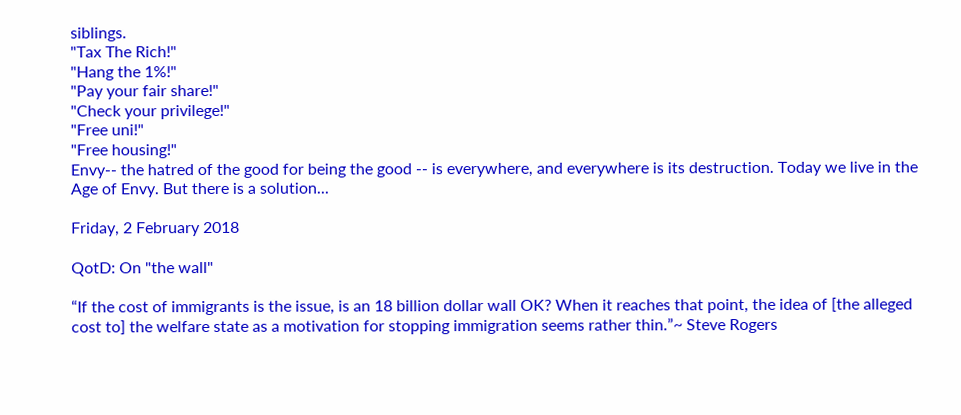siblings.
"Tax The Rich!"
"Hang the 1%!"
"Pay your fair share!"
"Check your privilege!"
"Free uni!"
"Free housing!"
Envy-- the hatred of the good for being the good -- is everywhere, and everywhere is its destruction. Today we live in the Age of Envy. But there is a solution...

Friday, 2 February 2018

QotD: On "the wall"

“If the cost of immigrants is the issue, is an 18 billion dollar wall OK? When it reaches that point, the idea of [the alleged cost to] the welfare state as a motivation for stopping immigration seems rather thin.”~ Steve Rogers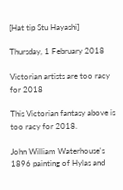[Hat tip Stu Hayashi]

Thursday, 1 February 2018

Victorian artists are too racy for 2018

This Victorian fantasy above is too racy for 2018.

John William Waterhouse's 1896 painting of Hylas and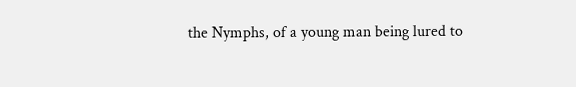the Nymphs, of a young man being lured to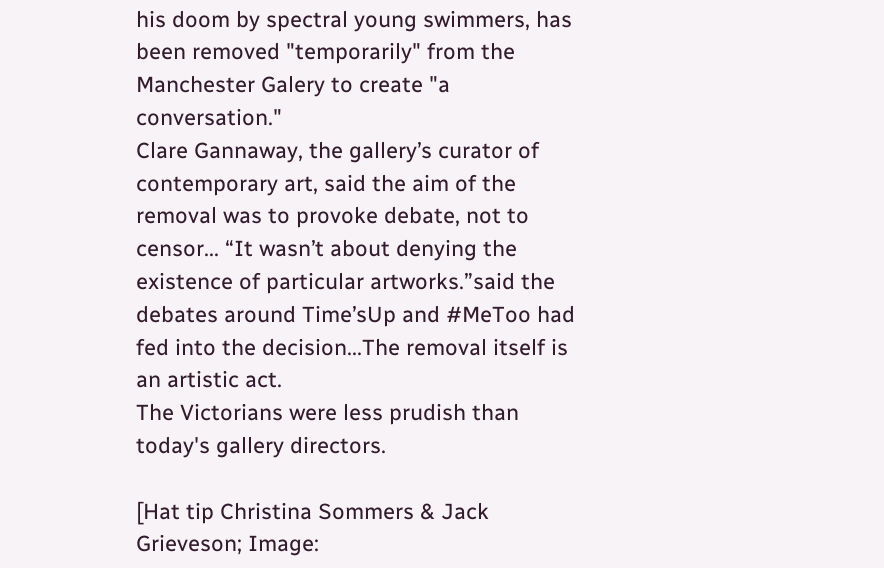his doom by spectral young swimmers, has been removed "temporarily" from the Manchester Galery to create "a conversation."
Clare Gannaway, the gallery’s curator of contemporary art, said the aim of the removal was to provoke debate, not to censor... “It wasn’t about denying the existence of particular artworks.”said the debates around Time’sUp and #MeToo had fed into the decision...The removal itself is an artistic act.
The Victorians were less prudish than today's gallery directors.

[Hat tip Christina Sommers & Jack Grieveson; Image: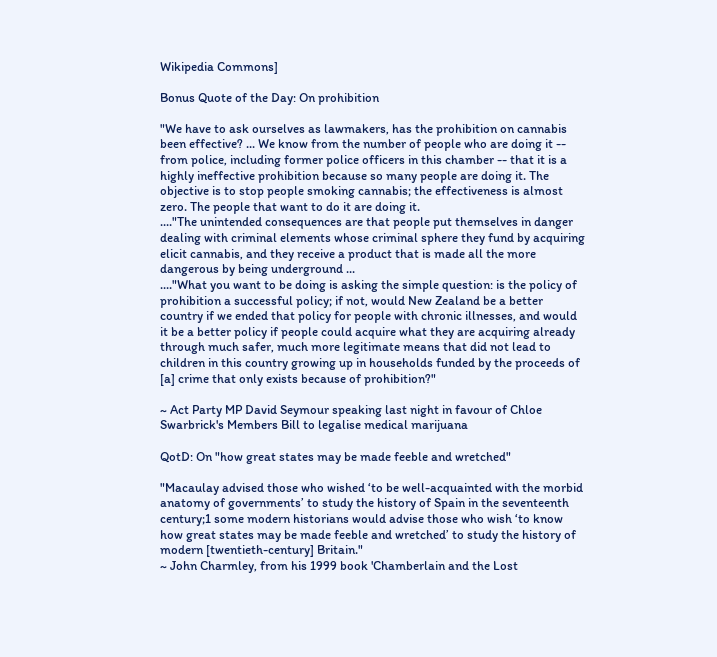Wikipedia Commons]

Bonus Quote of the Day: On prohibition

"We have to ask ourselves as lawmakers, has the prohibition on cannabis been effective? ... We know from the number of people who are doing it -- from police, including former police officers in this chamber -- that it is a highly ineffective prohibition because so many people are doing it. The objective is to stop people smoking cannabis; the effectiveness is almost zero. The people that want to do it are doing it.
...."The unintended consequences are that people put themselves in danger dealing with criminal elements whose criminal sphere they fund by acquiring elicit cannabis, and they receive a product that is made all the more dangerous by being underground ...
...."What you want to be doing is asking the simple question: is the policy of prohibition a successful policy; if not, would New Zealand be a better country if we ended that policy for people with chronic illnesses, and would it be a better policy if people could acquire what they are acquiring already through much safer, much more legitimate means that did not lead to children in this country growing up in households funded by the proceeds of [a] crime that only exists because of prohibition?"

~ Act Party MP David Seymour speaking last night in favour of Chloe Swarbrick's Members Bill to legalise medical marijuana

QotD: On "how great states may be made feeble and wretched"

"Macaulay advised those who wished ‘to be well-acquainted with the morbid anatomy of governments’ to study the history of Spain in the seventeenth century;1 some modern historians would advise those who wish ‘to know how great states may be made feeble and wretched’ to study the history of modern [twentieth-century] Britain."
~ John Charmley, from his 1999 book 'Chamberlain and the Lost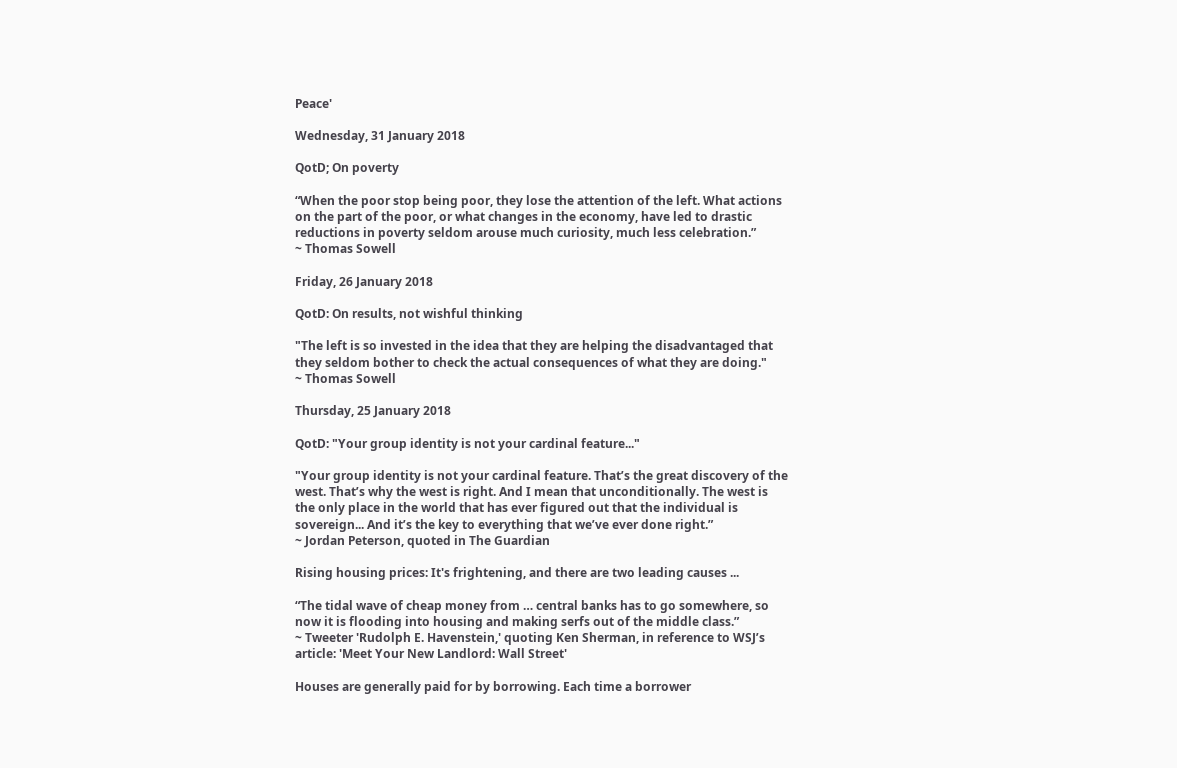Peace'

Wednesday, 31 January 2018

QotD; On poverty

“When the poor stop being poor, they lose the attention of the left. What actions on the part of the poor, or what changes in the economy, have led to drastic reductions in poverty seldom arouse much curiosity, much less celebration.”
~ Thomas Sowell

Friday, 26 January 2018

QotD: On results, not wishful thinking

"The left is so invested in the idea that they are helping the disadvantaged that they seldom bother to check the actual consequences of what they are doing."
~ Thomas Sowell

Thursday, 25 January 2018

QotD: "Your group identity is not your cardinal feature..."

"Your group identity is not your cardinal feature. That’s the great discovery of the west. That’s why the west is right. And I mean that unconditionally. The west is the only place in the world that has ever figured out that the individual is sovereign... And it’s the key to everything that we’ve ever done right.”
~ Jordan Peterson, quoted in The Guardian

Rising housing prices: It's frightening, and there are two leading causes ...

“The tidal wave of cheap money from … central banks has to go somewhere, so now it is flooding into housing and making serfs out of the middle class.”
~ Tweeter 'Rudolph E. Havenstein,' quoting Ken Sherman, in reference to WSJ’s article: 'Meet Your New Landlord: Wall Street'

Houses are generally paid for by borrowing. Each time a borrower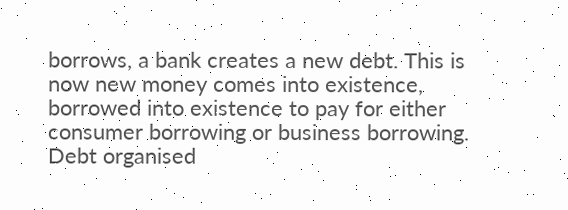borrows, a bank creates a new debt. This is now new money comes into existence, borrowed into existence to pay for either consumer borrowing or business borrowing. Debt organised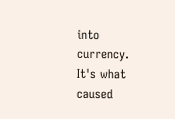into currency. It's what caused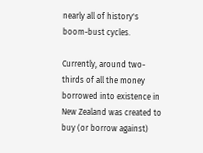nearly all of history's boom-bust cycles.

Currently, around two-thirds of all the money borrowed into existence in New Zealand was created to buy (or borrow against)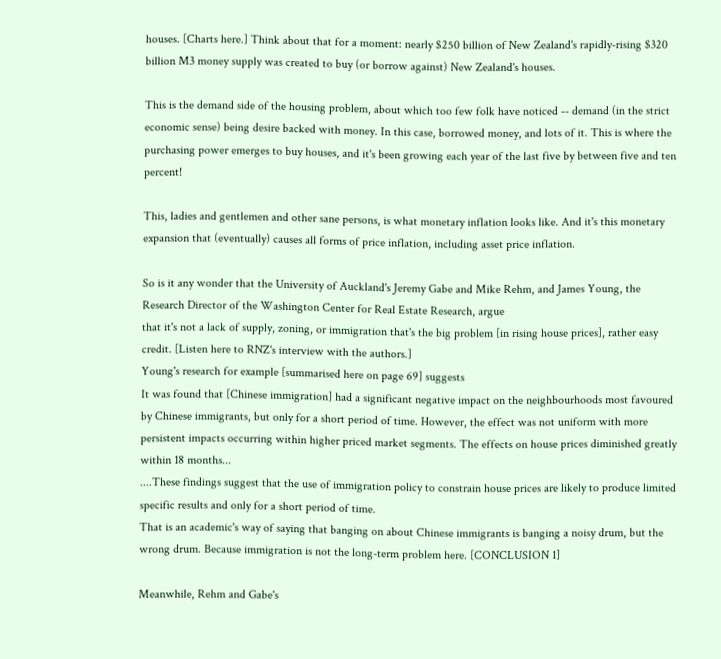houses. [Charts here.] Think about that for a moment: nearly $250 billion of New Zealand's rapidly-rising $320 billion M3 money supply was created to buy (or borrow against) New Zealand's houses.

This is the demand side of the housing problem, about which too few folk have noticed -- demand (in the strict economic sense) being desire backed with money. In this case, borrowed money, and lots of it. This is where the purchasing power emerges to buy houses, and it's been growing each year of the last five by between five and ten percent!

This, ladies and gentlemen and other sane persons, is what monetary inflation looks like. And it's this monetary expansion that (eventually) causes all forms of price inflation, including asset price inflation.

So is it any wonder that the University of Auckland's Jeremy Gabe and Mike Rehm, and James Young, the Research Director of the Washington Center for Real Estate Research, argue
that it's not a lack of supply, zoning, or immigration that's the big problem [in rising house prices], rather easy credit. [Listen here to RNZ's interview with the authors.]
Young's research for example [summarised here on page 69] suggests
It was found that [Chinese immigration] had a significant negative impact on the neighbourhoods most favoured by Chinese immigrants, but only for a short period of time. However, the effect was not uniform with more persistent impacts occurring within higher priced market segments. The effects on house prices diminished greatly within 18 months...
....These findings suggest that the use of immigration policy to constrain house prices are likely to produce limited specific results and only for a short period of time.
That is an academic's way of saying that banging on about Chinese immigrants is banging a noisy drum, but the wrong drum. Because immigration is not the long-term problem here. [CONCLUSION 1]

Meanwhile, Rehm and Gabe's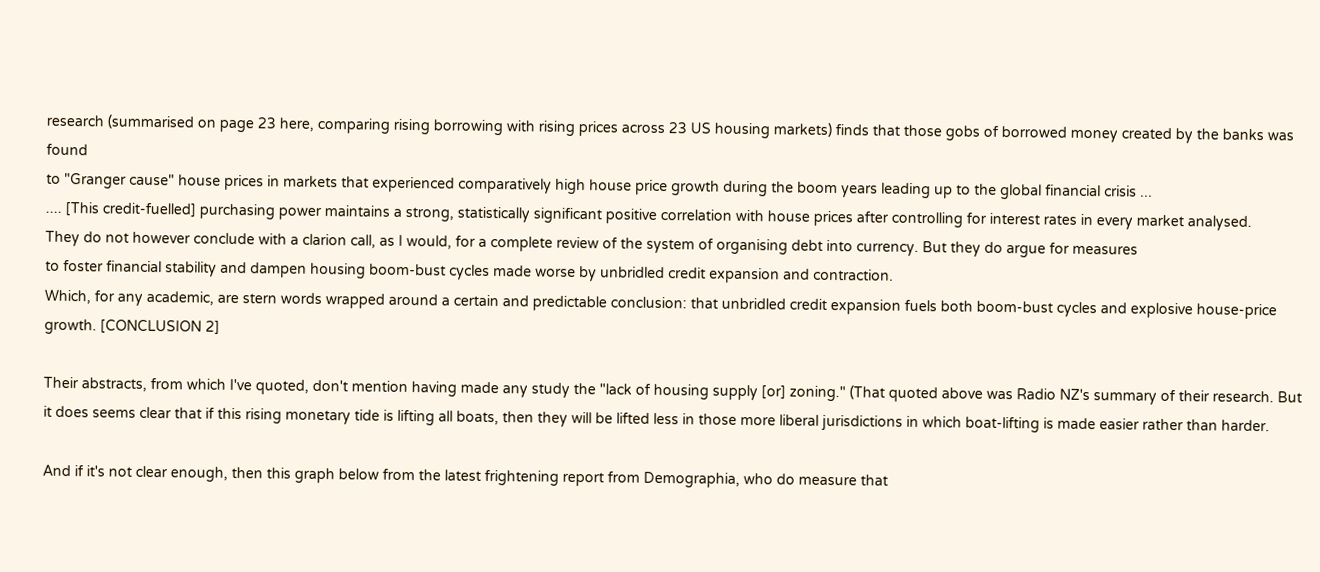research (summarised on page 23 here, comparing rising borrowing with rising prices across 23 US housing markets) finds that those gobs of borrowed money created by the banks was found
to "Granger cause" house prices in markets that experienced comparatively high house price growth during the boom years leading up to the global financial crisis ...
.... [This credit-fuelled] purchasing power maintains a strong, statistically significant positive correlation with house prices after controlling for interest rates in every market analysed.
They do not however conclude with a clarion call, as I would, for a complete review of the system of organising debt into currency. But they do argue for measures
to foster financial stability and dampen housing boom-bust cycles made worse by unbridled credit expansion and contraction.
Which, for any academic, are stern words wrapped around a certain and predictable conclusion: that unbridled credit expansion fuels both boom-bust cycles and explosive house-price growth. [CONCLUSION 2]

Their abstracts, from which I've quoted, don't mention having made any study the "lack of housing supply [or] zoning." (That quoted above was Radio NZ's summary of their research. But it does seems clear that if this rising monetary tide is lifting all boats, then they will be lifted less in those more liberal jurisdictions in which boat-lifting is made easier rather than harder.

And if it's not clear enough, then this graph below from the latest frightening report from Demographia, who do measure that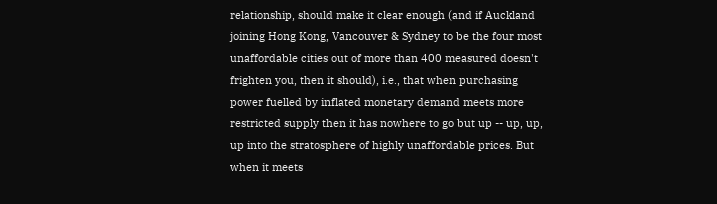relationship, should make it clear enough (and if Auckland joining Hong Kong, Vancouver & Sydney to be the four most unaffordable cities out of more than 400 measured doesn't frighten you, then it should), i.e., that when purchasing power fuelled by inflated monetary demand meets more restricted supply then it has nowhere to go but up -- up, up, up into the stratosphere of highly unaffordable prices. But when it meets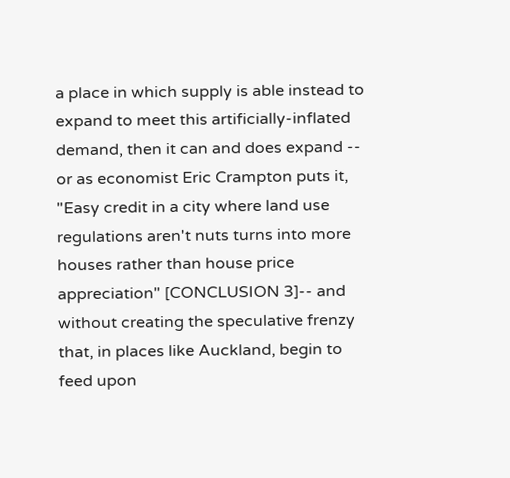a place in which supply is able instead to expand to meet this artificially-inflated demand, then it can and does expand -- or as economist Eric Crampton puts it, "Easy credit in a city where land use regulations aren't nuts turns into more houses rather than house price appreciation" [CONCLUSION 3]-- and without creating the speculative frenzy that, in places like Auckland, begin to feed upon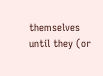themselves until they (or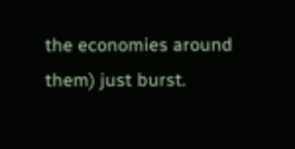the economies around them) just burst.